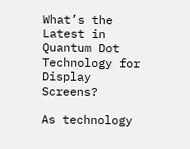What’s the Latest in Quantum Dot Technology for Display Screens?

As technology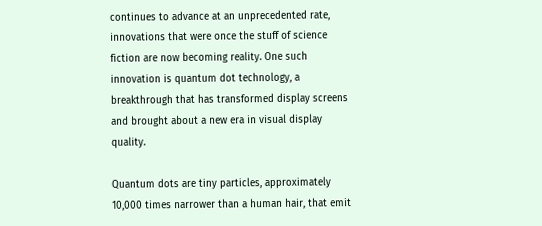continues to advance at an unprecedented rate, innovations that were once the stuff of science fiction are now becoming reality. One such innovation is quantum dot technology, a breakthrough that has transformed display screens and brought about a new era in visual display quality.

Quantum dots are tiny particles, approximately 10,000 times narrower than a human hair, that emit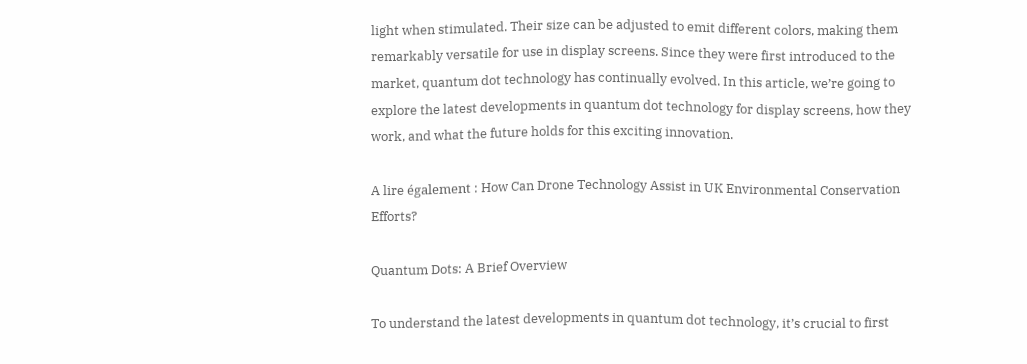light when stimulated. Their size can be adjusted to emit different colors, making them remarkably versatile for use in display screens. Since they were first introduced to the market, quantum dot technology has continually evolved. In this article, we’re going to explore the latest developments in quantum dot technology for display screens, how they work, and what the future holds for this exciting innovation.

A lire également : How Can Drone Technology Assist in UK Environmental Conservation Efforts?

Quantum Dots: A Brief Overview

To understand the latest developments in quantum dot technology, it’s crucial to first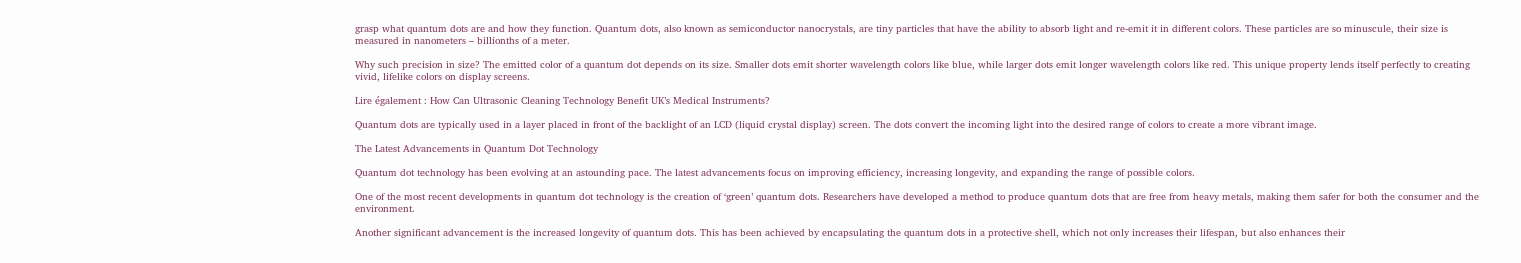grasp what quantum dots are and how they function. Quantum dots, also known as semiconductor nanocrystals, are tiny particles that have the ability to absorb light and re-emit it in different colors. These particles are so minuscule, their size is measured in nanometers – billionths of a meter.

Why such precision in size? The emitted color of a quantum dot depends on its size. Smaller dots emit shorter wavelength colors like blue, while larger dots emit longer wavelength colors like red. This unique property lends itself perfectly to creating vivid, lifelike colors on display screens.

Lire également : How Can Ultrasonic Cleaning Technology Benefit UK’s Medical Instruments?

Quantum dots are typically used in a layer placed in front of the backlight of an LCD (liquid crystal display) screen. The dots convert the incoming light into the desired range of colors to create a more vibrant image.

The Latest Advancements in Quantum Dot Technology

Quantum dot technology has been evolving at an astounding pace. The latest advancements focus on improving efficiency, increasing longevity, and expanding the range of possible colors.

One of the most recent developments in quantum dot technology is the creation of ‘green’ quantum dots. Researchers have developed a method to produce quantum dots that are free from heavy metals, making them safer for both the consumer and the environment.

Another significant advancement is the increased longevity of quantum dots. This has been achieved by encapsulating the quantum dots in a protective shell, which not only increases their lifespan, but also enhances their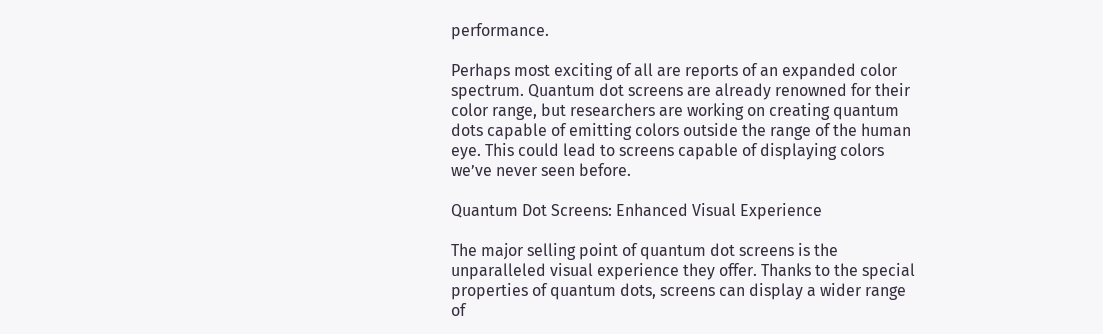performance.

Perhaps most exciting of all are reports of an expanded color spectrum. Quantum dot screens are already renowned for their color range, but researchers are working on creating quantum dots capable of emitting colors outside the range of the human eye. This could lead to screens capable of displaying colors we’ve never seen before.

Quantum Dot Screens: Enhanced Visual Experience

The major selling point of quantum dot screens is the unparalleled visual experience they offer. Thanks to the special properties of quantum dots, screens can display a wider range of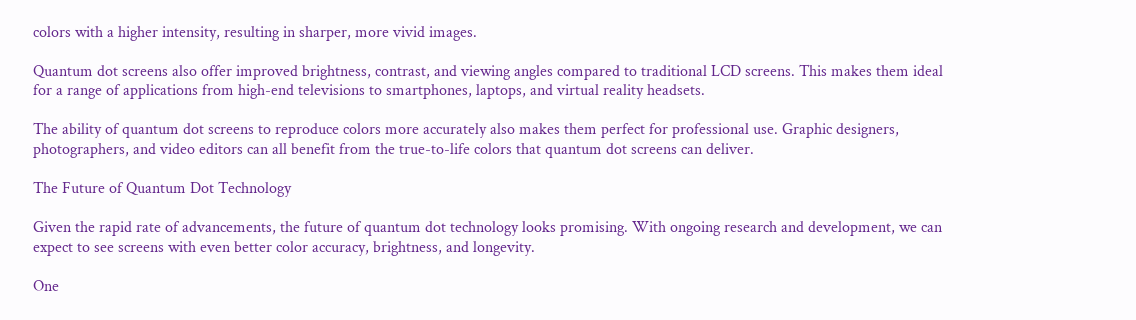colors with a higher intensity, resulting in sharper, more vivid images.

Quantum dot screens also offer improved brightness, contrast, and viewing angles compared to traditional LCD screens. This makes them ideal for a range of applications from high-end televisions to smartphones, laptops, and virtual reality headsets.

The ability of quantum dot screens to reproduce colors more accurately also makes them perfect for professional use. Graphic designers, photographers, and video editors can all benefit from the true-to-life colors that quantum dot screens can deliver.

The Future of Quantum Dot Technology

Given the rapid rate of advancements, the future of quantum dot technology looks promising. With ongoing research and development, we can expect to see screens with even better color accuracy, brightness, and longevity.

One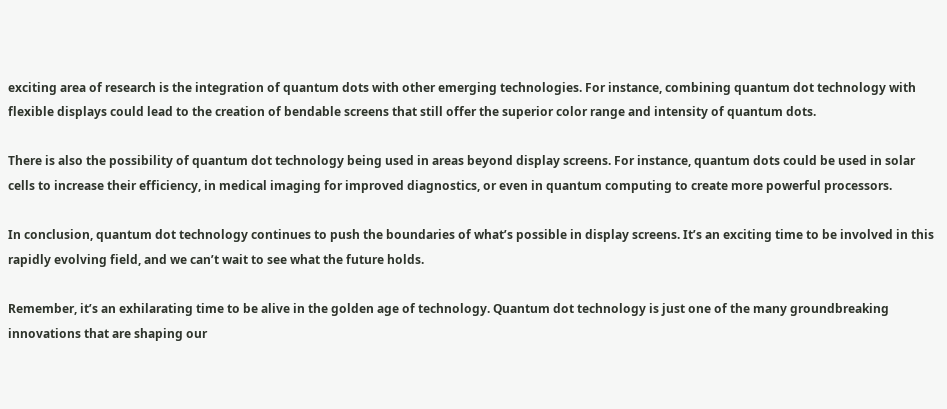exciting area of research is the integration of quantum dots with other emerging technologies. For instance, combining quantum dot technology with flexible displays could lead to the creation of bendable screens that still offer the superior color range and intensity of quantum dots.

There is also the possibility of quantum dot technology being used in areas beyond display screens. For instance, quantum dots could be used in solar cells to increase their efficiency, in medical imaging for improved diagnostics, or even in quantum computing to create more powerful processors.

In conclusion, quantum dot technology continues to push the boundaries of what’s possible in display screens. It’s an exciting time to be involved in this rapidly evolving field, and we can’t wait to see what the future holds.

Remember, it’s an exhilarating time to be alive in the golden age of technology. Quantum dot technology is just one of the many groundbreaking innovations that are shaping our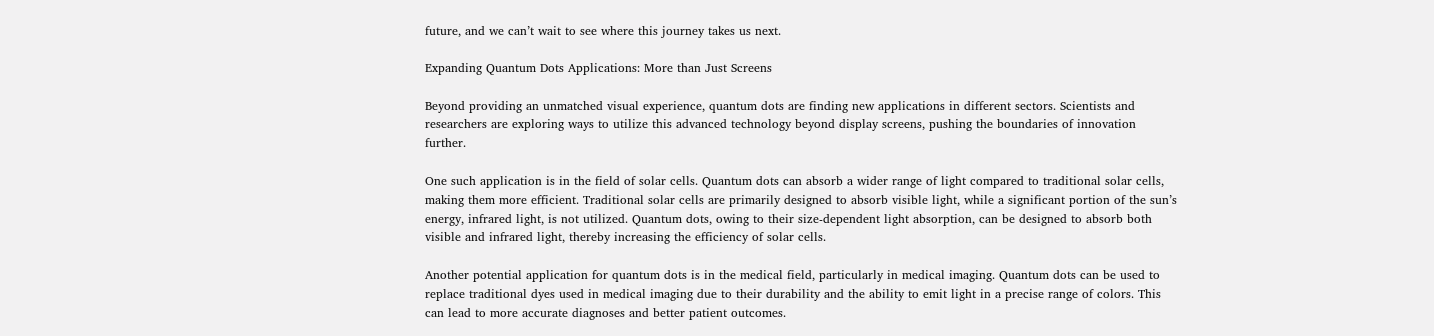future, and we can’t wait to see where this journey takes us next.

Expanding Quantum Dots Applications: More than Just Screens

Beyond providing an unmatched visual experience, quantum dots are finding new applications in different sectors. Scientists and researchers are exploring ways to utilize this advanced technology beyond display screens, pushing the boundaries of innovation further.

One such application is in the field of solar cells. Quantum dots can absorb a wider range of light compared to traditional solar cells, making them more efficient. Traditional solar cells are primarily designed to absorb visible light, while a significant portion of the sun’s energy, infrared light, is not utilized. Quantum dots, owing to their size-dependent light absorption, can be designed to absorb both visible and infrared light, thereby increasing the efficiency of solar cells.

Another potential application for quantum dots is in the medical field, particularly in medical imaging. Quantum dots can be used to replace traditional dyes used in medical imaging due to their durability and the ability to emit light in a precise range of colors. This can lead to more accurate diagnoses and better patient outcomes.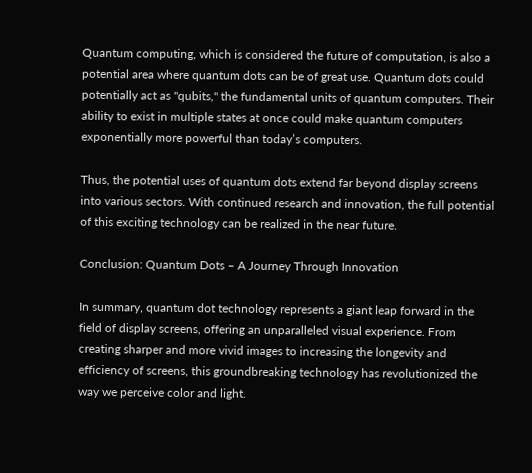Quantum computing, which is considered the future of computation, is also a potential area where quantum dots can be of great use. Quantum dots could potentially act as "qubits," the fundamental units of quantum computers. Their ability to exist in multiple states at once could make quantum computers exponentially more powerful than today’s computers.

Thus, the potential uses of quantum dots extend far beyond display screens into various sectors. With continued research and innovation, the full potential of this exciting technology can be realized in the near future.

Conclusion: Quantum Dots – A Journey Through Innovation

In summary, quantum dot technology represents a giant leap forward in the field of display screens, offering an unparalleled visual experience. From creating sharper and more vivid images to increasing the longevity and efficiency of screens, this groundbreaking technology has revolutionized the way we perceive color and light.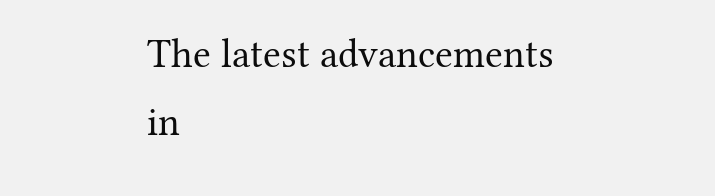The latest advancements in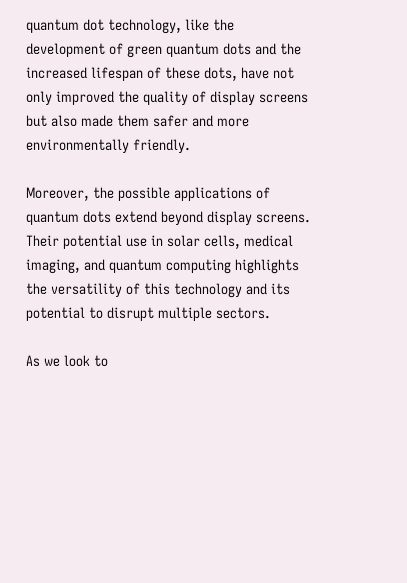quantum dot technology, like the development of green quantum dots and the increased lifespan of these dots, have not only improved the quality of display screens but also made them safer and more environmentally friendly.

Moreover, the possible applications of quantum dots extend beyond display screens. Their potential use in solar cells, medical imaging, and quantum computing highlights the versatility of this technology and its potential to disrupt multiple sectors.

As we look to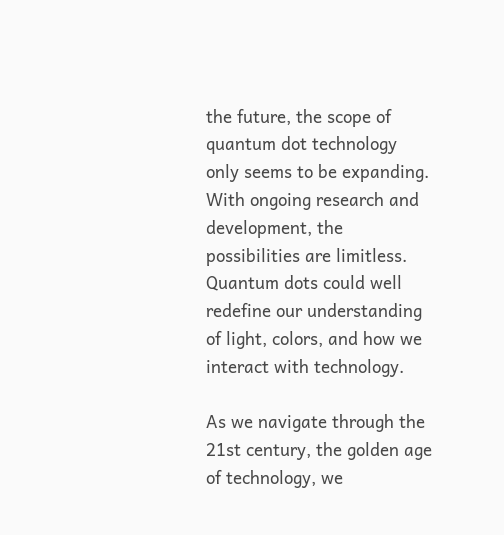the future, the scope of quantum dot technology only seems to be expanding. With ongoing research and development, the possibilities are limitless. Quantum dots could well redefine our understanding of light, colors, and how we interact with technology.

As we navigate through the 21st century, the golden age of technology, we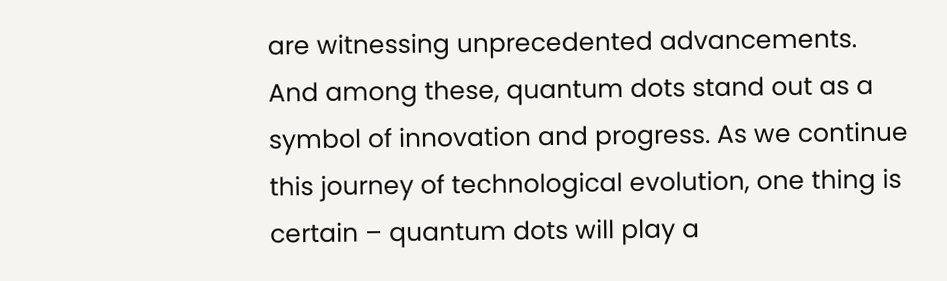are witnessing unprecedented advancements. And among these, quantum dots stand out as a symbol of innovation and progress. As we continue this journey of technological evolution, one thing is certain – quantum dots will play a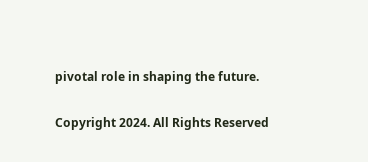pivotal role in shaping the future.

Copyright 2024. All Rights Reserved